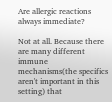Are allergic reactions always immediate?

Not at all. Because there are many different immune mechanisms(the specifics aren't important in this setting) that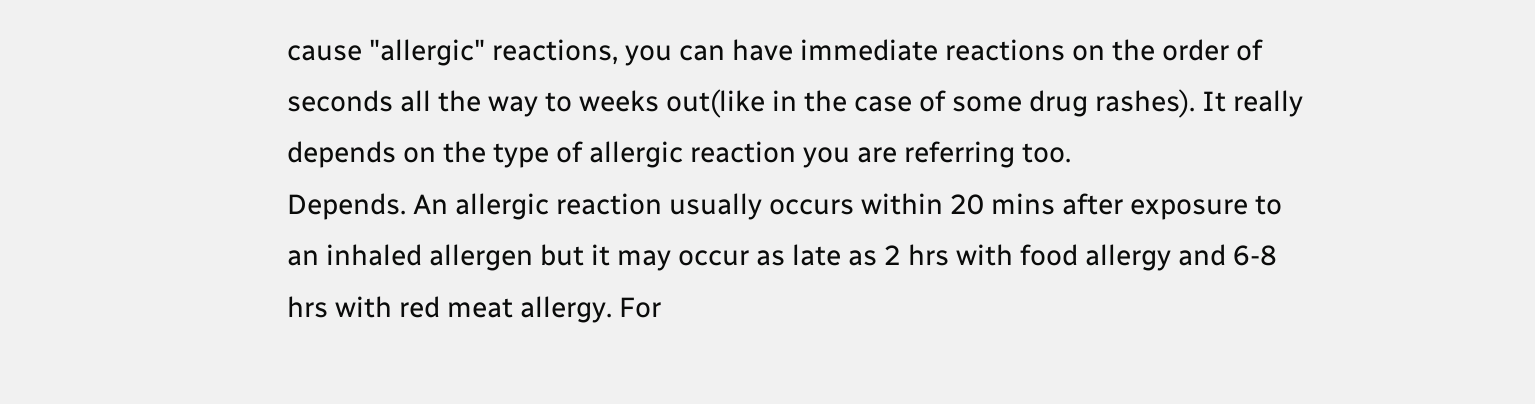cause "allergic" reactions, you can have immediate reactions on the order of seconds all the way to weeks out(like in the case of some drug rashes). It really depends on the type of allergic reaction you are referring too.
Depends. An allergic reaction usually occurs within 20 mins after exposure to an inhaled allergen but it may occur as late as 2 hrs with food allergy and 6-8 hrs with red meat allergy. For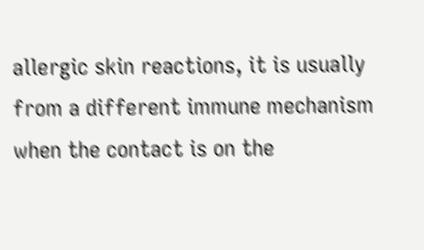allergic skin reactions, it is usually from a different immune mechanism when the contact is on the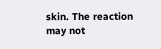skin. The reaction may not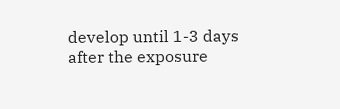develop until 1-3 days after the exposure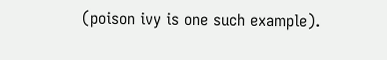(poison ivy is one such example).